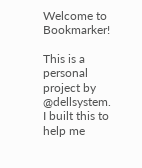Welcome to Bookmarker!

This is a personal project by @dellsystem. I built this to help me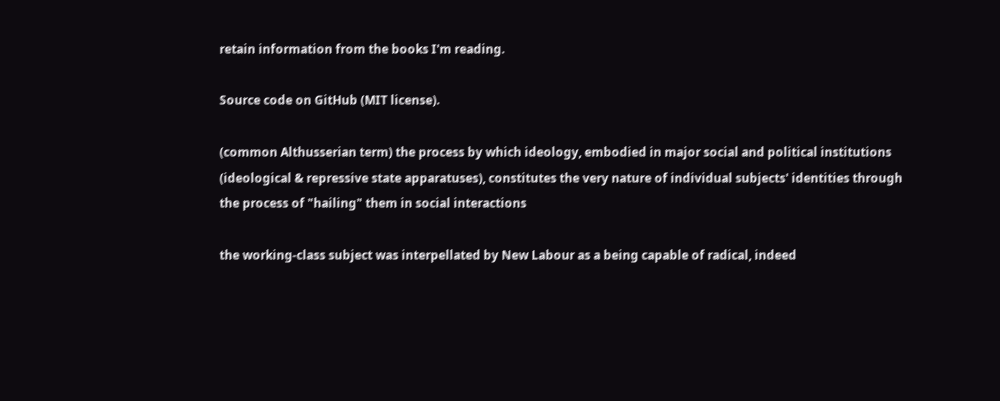retain information from the books I'm reading.

Source code on GitHub (MIT license).

(common Althusserian term) the process by which ideology, embodied in major social and political institutions (ideological & repressive state apparatuses), constitutes the very nature of individual subjects' identities through the process of "hailing" them in social interactions

the working-class subject was interpellated by New Labour as a being capable of radical, indeed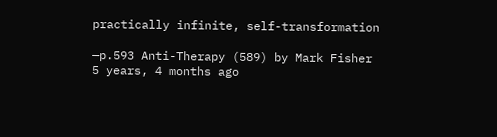practically infinite, self-transformation

—p.593 Anti-Therapy (589) by Mark Fisher
5 years, 4 months ago